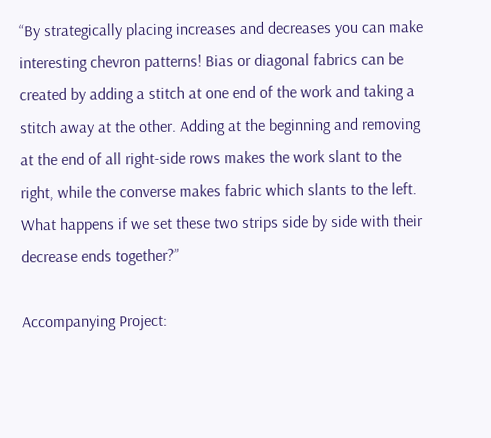“By strategically placing increases and decreases you can make interesting chevron patterns! Bias or diagonal fabrics can be created by adding a stitch at one end of the work and taking a stitch away at the other. Adding at the beginning and removing at the end of all right-side rows makes the work slant to the right, while the converse makes fabric which slants to the left. What happens if we set these two strips side by side with their decrease ends together?”

Accompanying Project: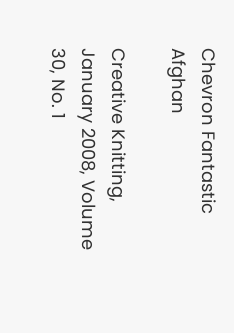Chevron Fantastic Afghan

Creative Knitting, January 2008, Volume 30, No. 1